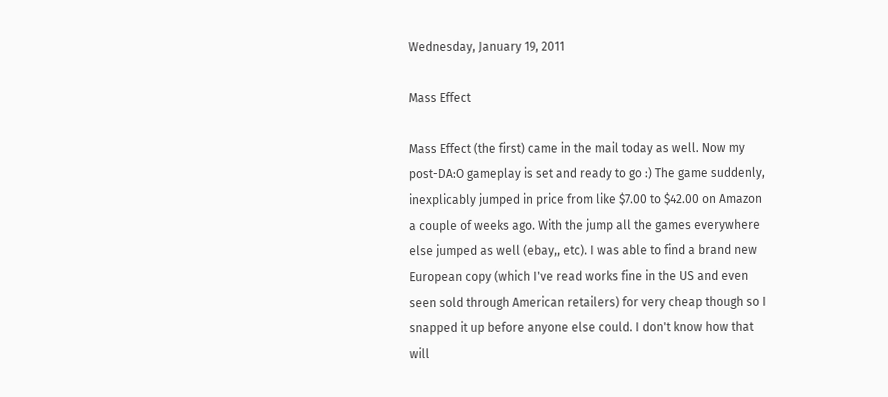Wednesday, January 19, 2011

Mass Effect

Mass Effect (the first) came in the mail today as well. Now my post-DA:O gameplay is set and ready to go :) The game suddenly, inexplicably jumped in price from like $7.00 to $42.00 on Amazon a couple of weeks ago. With the jump all the games everywhere else jumped as well (ebay,, etc). I was able to find a brand new European copy (which I've read works fine in the US and even seen sold through American retailers) for very cheap though so I snapped it up before anyone else could. I don't know how that will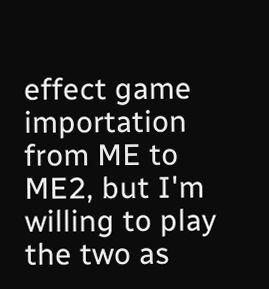effect game importation from ME to ME2, but I'm willing to play the two as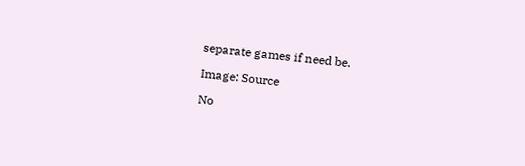separate games if need be.

Image: Source

No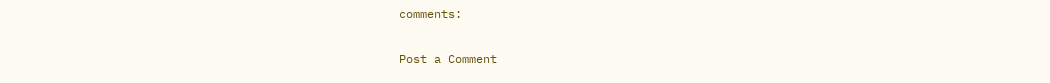comments:

Post a Comment